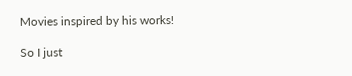Movies inspired by his works!

So I just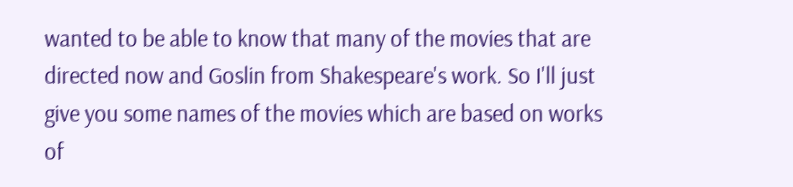wanted to be able to know that many of the movies that are directed now and Goslin from Shakespeare's work. So I'll just give you some names of the movies which are based on works of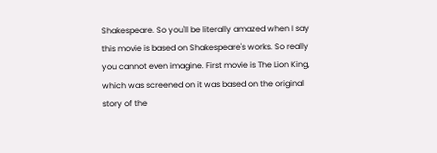Shakespeare. So you'll be literally amazed when I say this movie is based on Shakespeare's works. So really you cannot even imagine. First movie is The Lion King, which was screened on it was based on the original story of the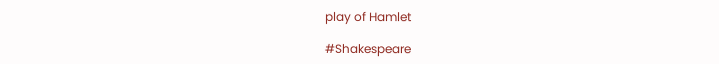play of Hamlet

#Shakespeare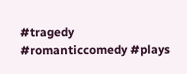#tragedy #romanticcomedy #plays